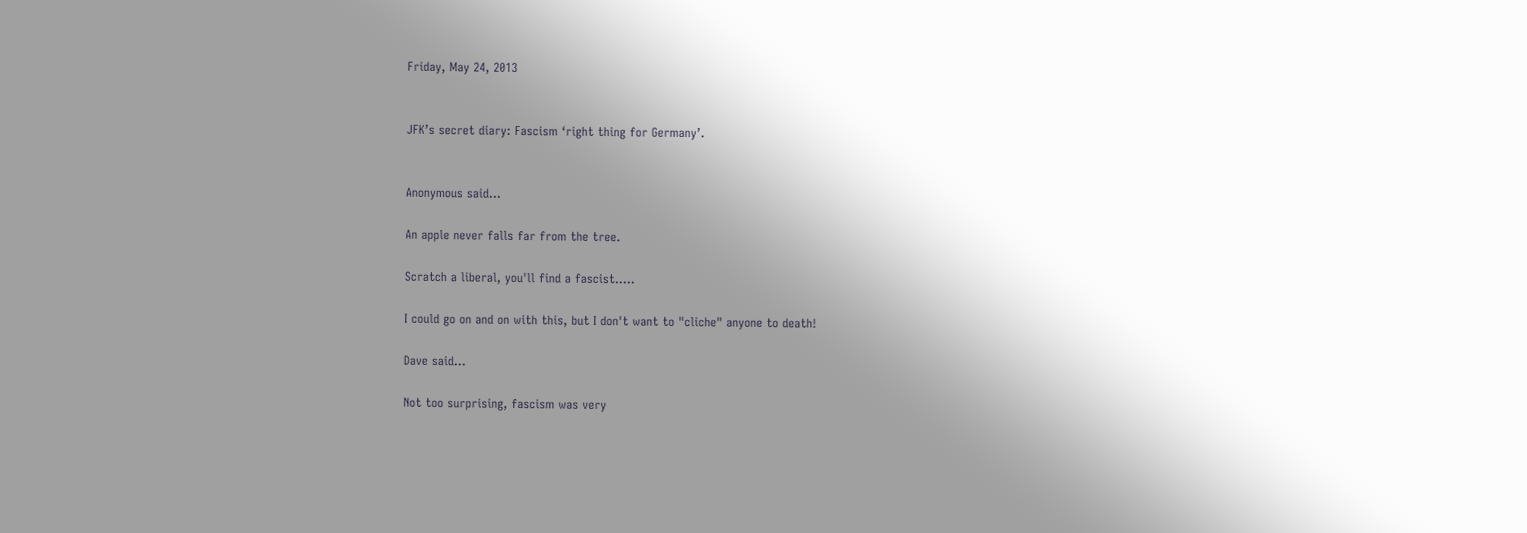Friday, May 24, 2013


JFK’s secret diary: Fascism ‘right thing for Germany’.


Anonymous said...

An apple never falls far from the tree.

Scratch a liberal, you'll find a fascist.....

I could go on and on with this, but I don't want to "cliche" anyone to death!

Dave said...

Not too surprising, fascism was very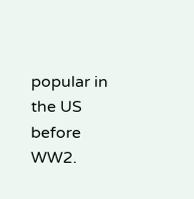popular in the US before WW2.